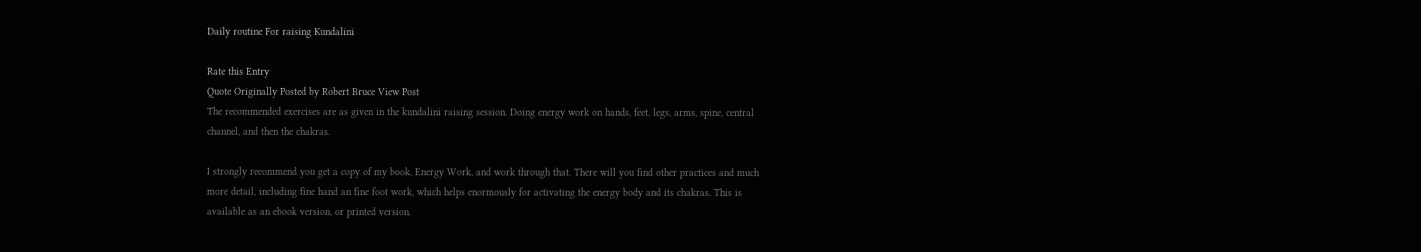Daily routine For raising Kundalini

Rate this Entry
Quote Originally Posted by Robert Bruce View Post
The recommended exercises are as given in the kundalini raising session. Doing energy work on hands, feet, legs, arms, spine, central channel, and then the chakras.

I strongly recommend you get a copy of my book, Energy Work, and work through that. There will you find other practices and much more detail, including fine hand an fine foot work, which helps enormously for activating the energy body and its chakras. This is available as an ebook version, or printed version.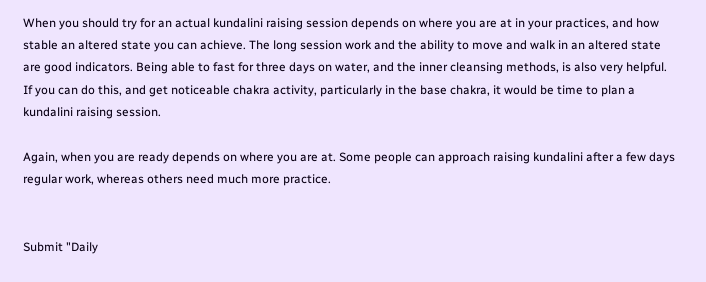When you should try for an actual kundalini raising session depends on where you are at in your practices, and how stable an altered state you can achieve. The long session work and the ability to move and walk in an altered state are good indicators. Being able to fast for three days on water, and the inner cleansing methods, is also very helpful. If you can do this, and get noticeable chakra activity, particularly in the base chakra, it would be time to plan a kundalini raising session.

Again, when you are ready depends on where you are at. Some people can approach raising kundalini after a few days regular work, whereas others need much more practice.


Submit "Daily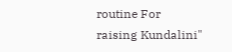routine For raising Kundalini"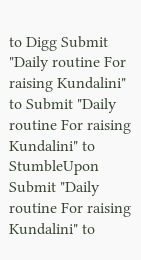to Digg Submit "Daily routine For raising Kundalini" to Submit "Daily routine For raising Kundalini" to StumbleUpon Submit "Daily routine For raising Kundalini" to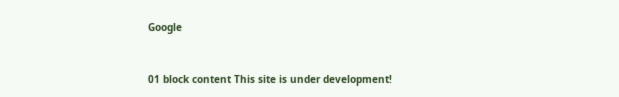Google



01 block content This site is under development!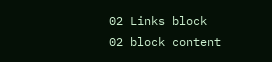02 Links block
02 block content